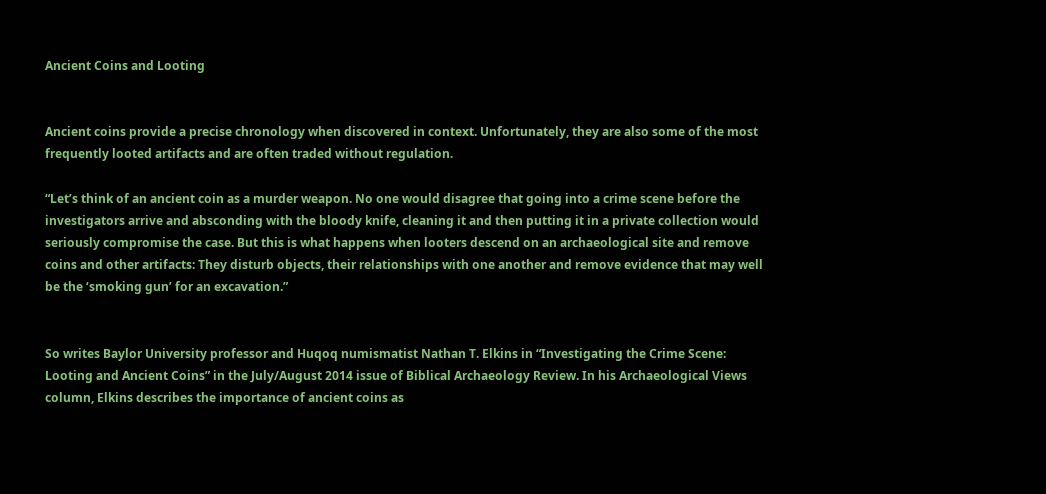Ancient Coins and Looting


Ancient coins provide a precise chronology when discovered in context. Unfortunately, they are also some of the most frequently looted artifacts and are often traded without regulation.

“Let’s think of an ancient coin as a murder weapon. No one would disagree that going into a crime scene before the investigators arrive and absconding with the bloody knife, cleaning it and then putting it in a private collection would seriously compromise the case. But this is what happens when looters descend on an archaeological site and remove coins and other artifacts: They disturb objects, their relationships with one another and remove evidence that may well be the ‘smoking gun’ for an excavation.”


So writes Baylor University professor and Huqoq numismatist Nathan T. Elkins in “Investigating the Crime Scene: Looting and Ancient Coins” in the July/August 2014 issue of Biblical Archaeology Review. In his Archaeological Views column, Elkins describes the importance of ancient coins as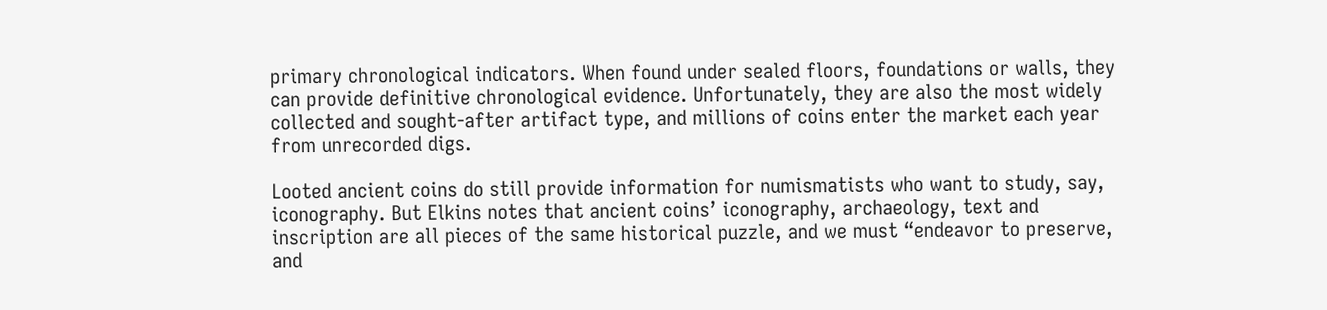primary chronological indicators. When found under sealed floors, foundations or walls, they can provide definitive chronological evidence. Unfortunately, they are also the most widely collected and sought-after artifact type, and millions of coins enter the market each year from unrecorded digs.

Looted ancient coins do still provide information for numismatists who want to study, say, iconography. But Elkins notes that ancient coins’ iconography, archaeology, text and inscription are all pieces of the same historical puzzle, and we must “endeavor to preserve, and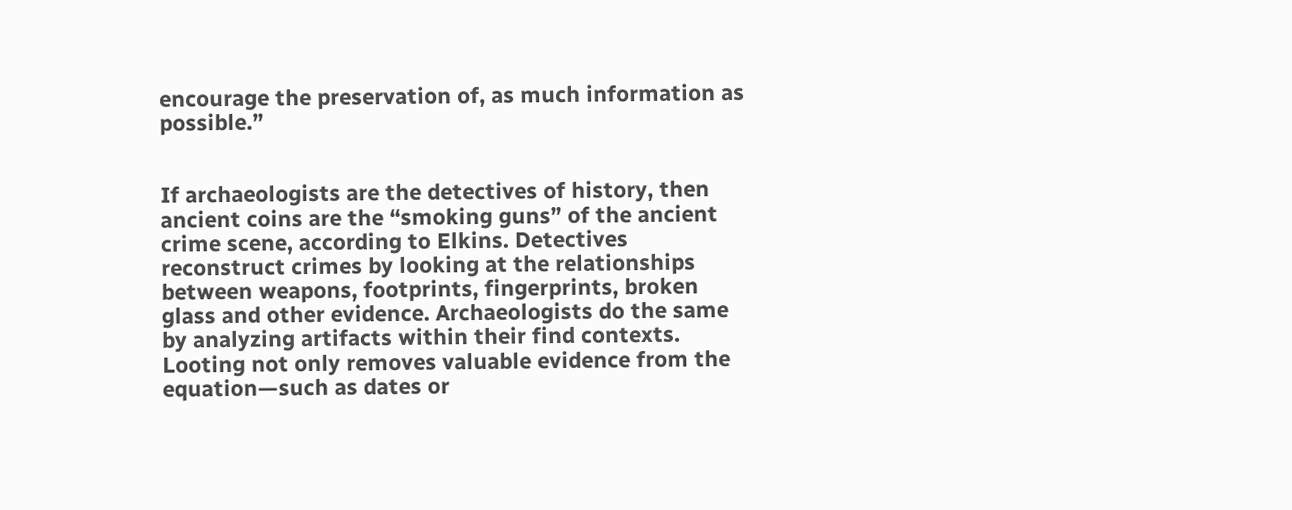encourage the preservation of, as much information as possible.”


If archaeologists are the detectives of history, then ancient coins are the “smoking guns” of the ancient crime scene, according to Elkins. Detectives reconstruct crimes by looking at the relationships between weapons, footprints, fingerprints, broken glass and other evidence. Archaeologists do the same by analyzing artifacts within their find contexts. Looting not only removes valuable evidence from the equation—such as dates or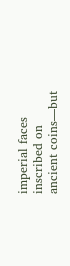imperial faces inscribed on ancient coins—but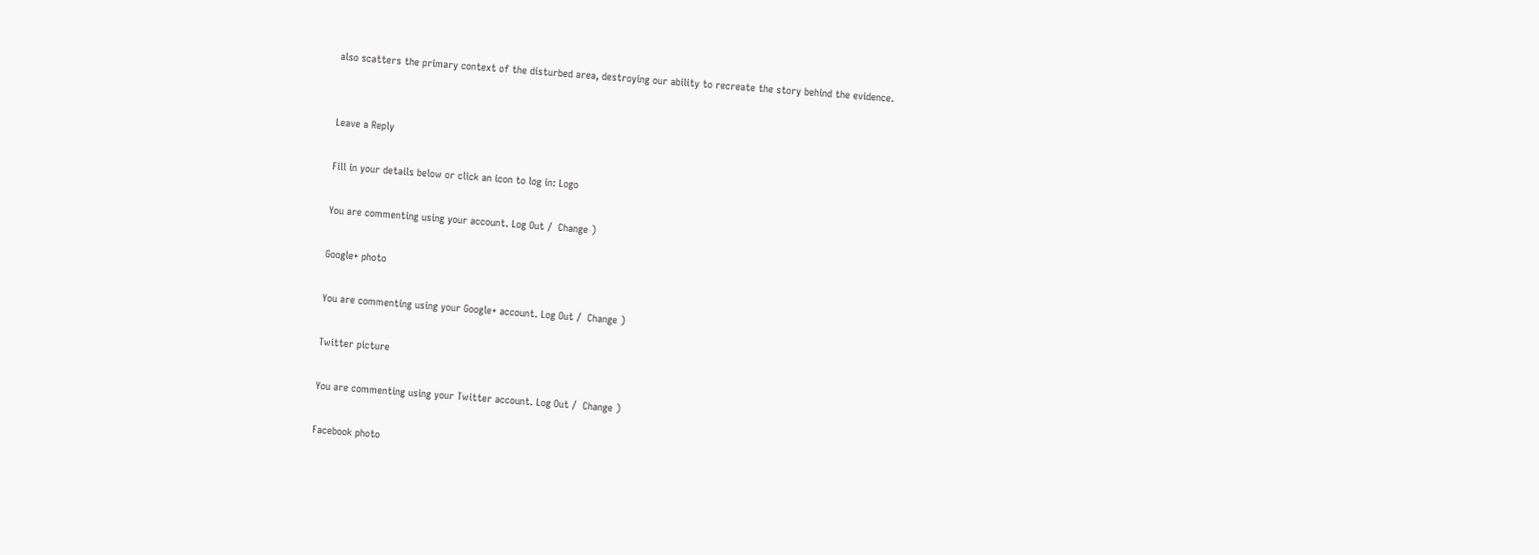also scatters the primary context of the disturbed area, destroying our ability to recreate the story behind the evidence.


Leave a Reply

Fill in your details below or click an icon to log in: Logo

You are commenting using your account. Log Out /  Change )

Google+ photo

You are commenting using your Google+ account. Log Out /  Change )

Twitter picture

You are commenting using your Twitter account. Log Out /  Change )

Facebook photo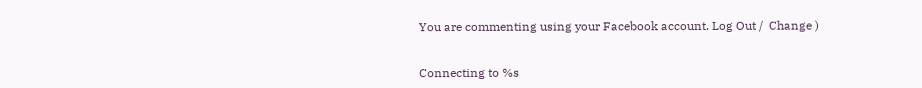You are commenting using your Facebook account. Log Out /  Change )


Connecting to %s